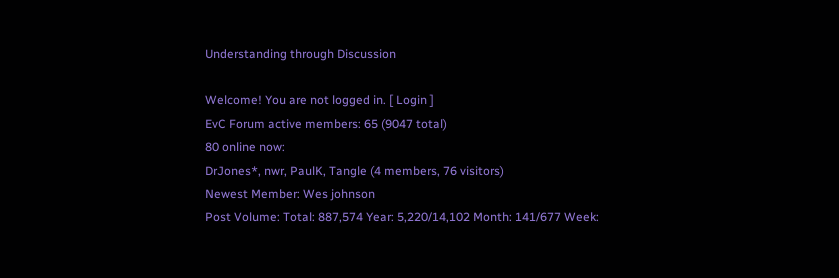Understanding through Discussion

Welcome! You are not logged in. [ Login ]
EvC Forum active members: 65 (9047 total)
80 online now:
DrJones*, nwr, PaulK, Tangle (4 members, 76 visitors)
Newest Member: Wes johnson
Post Volume: Total: 887,574 Year: 5,220/14,102 Month: 141/677 Week: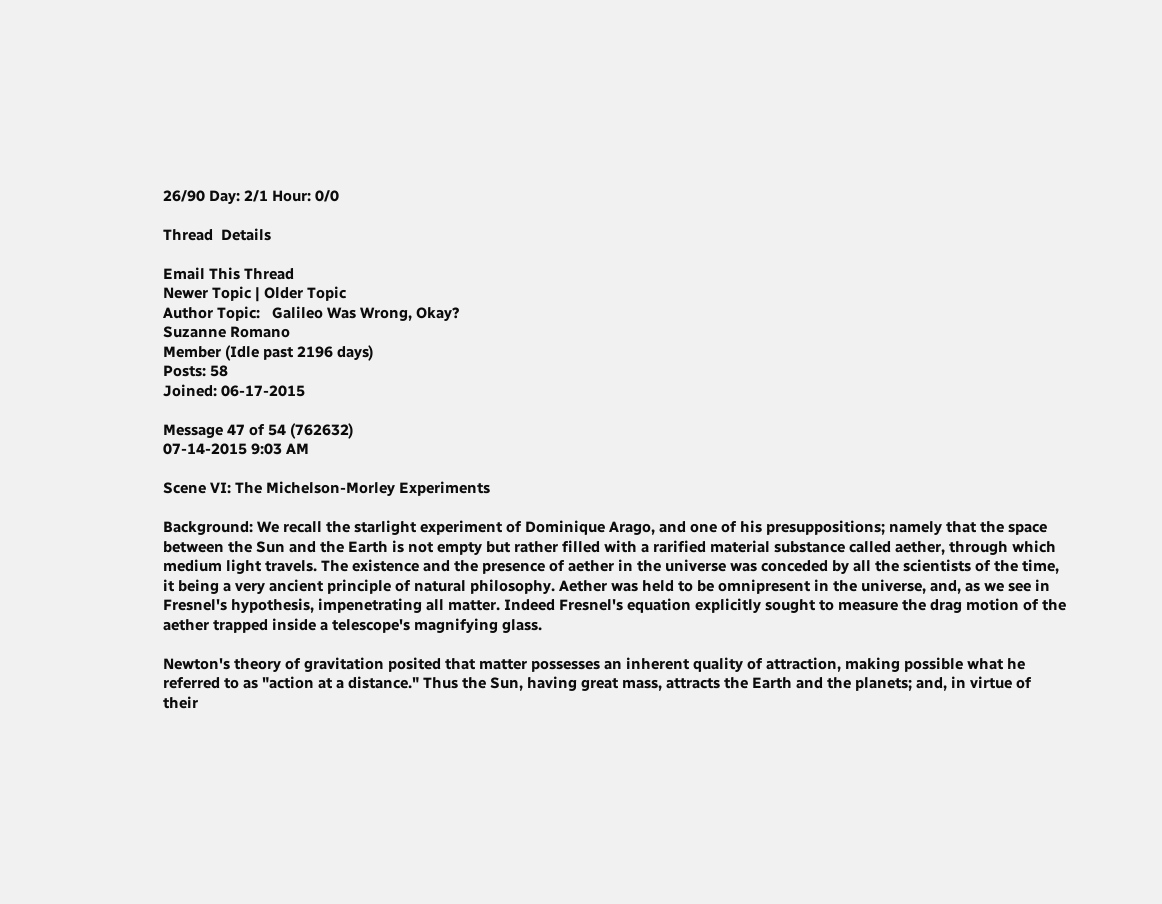26/90 Day: 2/1 Hour: 0/0

Thread  Details

Email This Thread
Newer Topic | Older Topic
Author Topic:   Galileo Was Wrong, Okay?
Suzanne Romano
Member (Idle past 2196 days)
Posts: 58
Joined: 06-17-2015

Message 47 of 54 (762632)
07-14-2015 9:03 AM

Scene VI: The Michelson-Morley Experiments

Background: We recall the starlight experiment of Dominique Arago, and one of his presuppositions; namely that the space between the Sun and the Earth is not empty but rather filled with a rarified material substance called aether, through which medium light travels. The existence and the presence of aether in the universe was conceded by all the scientists of the time, it being a very ancient principle of natural philosophy. Aether was held to be omnipresent in the universe, and, as we see in Fresnel's hypothesis, impenetrating all matter. Indeed Fresnel's equation explicitly sought to measure the drag motion of the aether trapped inside a telescope's magnifying glass.

Newton's theory of gravitation posited that matter possesses an inherent quality of attraction, making possible what he referred to as "action at a distance." Thus the Sun, having great mass, attracts the Earth and the planets; and, in virtue of their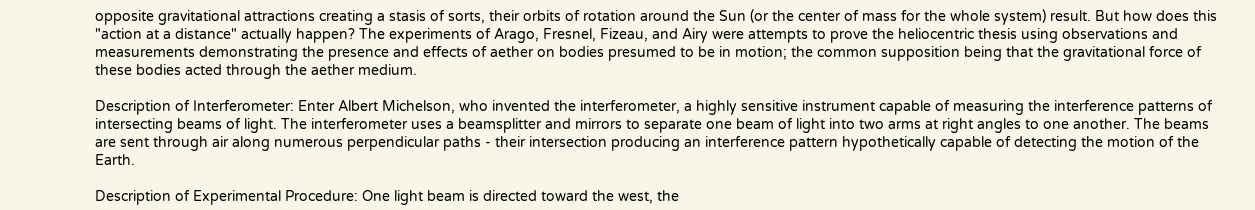opposite gravitational attractions creating a stasis of sorts, their orbits of rotation around the Sun (or the center of mass for the whole system) result. But how does this "action at a distance" actually happen? The experiments of Arago, Fresnel, Fizeau, and Airy were attempts to prove the heliocentric thesis using observations and measurements demonstrating the presence and effects of aether on bodies presumed to be in motion; the common supposition being that the gravitational force of these bodies acted through the aether medium.

Description of Interferometer: Enter Albert Michelson, who invented the interferometer, a highly sensitive instrument capable of measuring the interference patterns of intersecting beams of light. The interferometer uses a beamsplitter and mirrors to separate one beam of light into two arms at right angles to one another. The beams are sent through air along numerous perpendicular paths - their intersection producing an interference pattern hypothetically capable of detecting the motion of the Earth.

Description of Experimental Procedure: One light beam is directed toward the west, the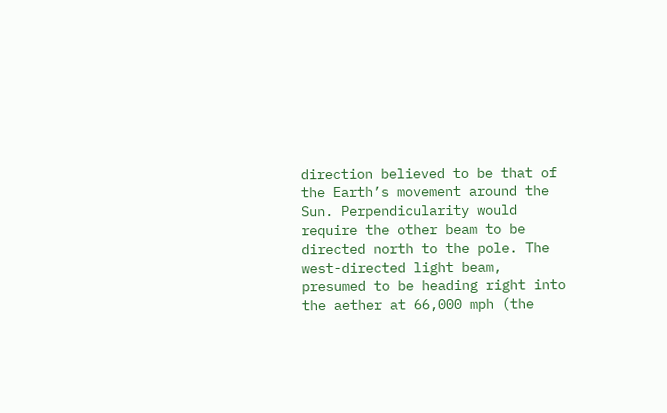direction believed to be that of the Earth’s movement around the Sun. Perpendicularity would require the other beam to be directed north to the pole. The west-directed light beam, presumed to be heading right into the aether at 66,000 mph (the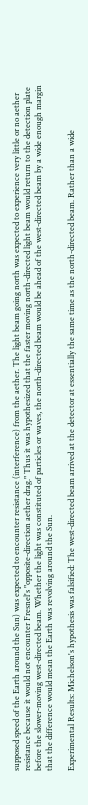supposed speed of the Earth around the Sun) was expected to encounter resistance (interference) from the aether. The light beam going north was expected to experience very little or no aether resistance because it would not encounter Fresnel's "opposite-direction aether drag." Thus it was hypothesized that the faster moving north-directed light beam would return to the detection plate before the slower-moving west-directed beam. Whether the light was constituted of particles or waves, the north-directed beam would be ahead of the west-directed beam by a wide enough margin that the difference would mean the Earth was revolving around the Sun.

Experimental Results: Michelson's hypothesis was falsified: The west-directed beam arrived at the detector at essentially the same time as the north-directed beam. Rather than a wide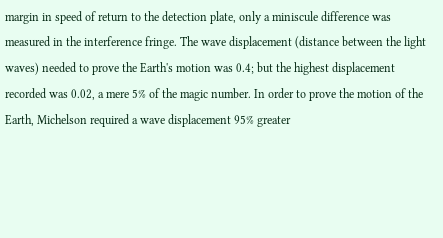margin in speed of return to the detection plate, only a miniscule difference was measured in the interference fringe. The wave displacement (distance between the light waves) needed to prove the Earth's motion was 0.4; but the highest displacement recorded was 0.02, a mere 5% of the magic number. In order to prove the motion of the Earth, Michelson required a wave displacement 95% greater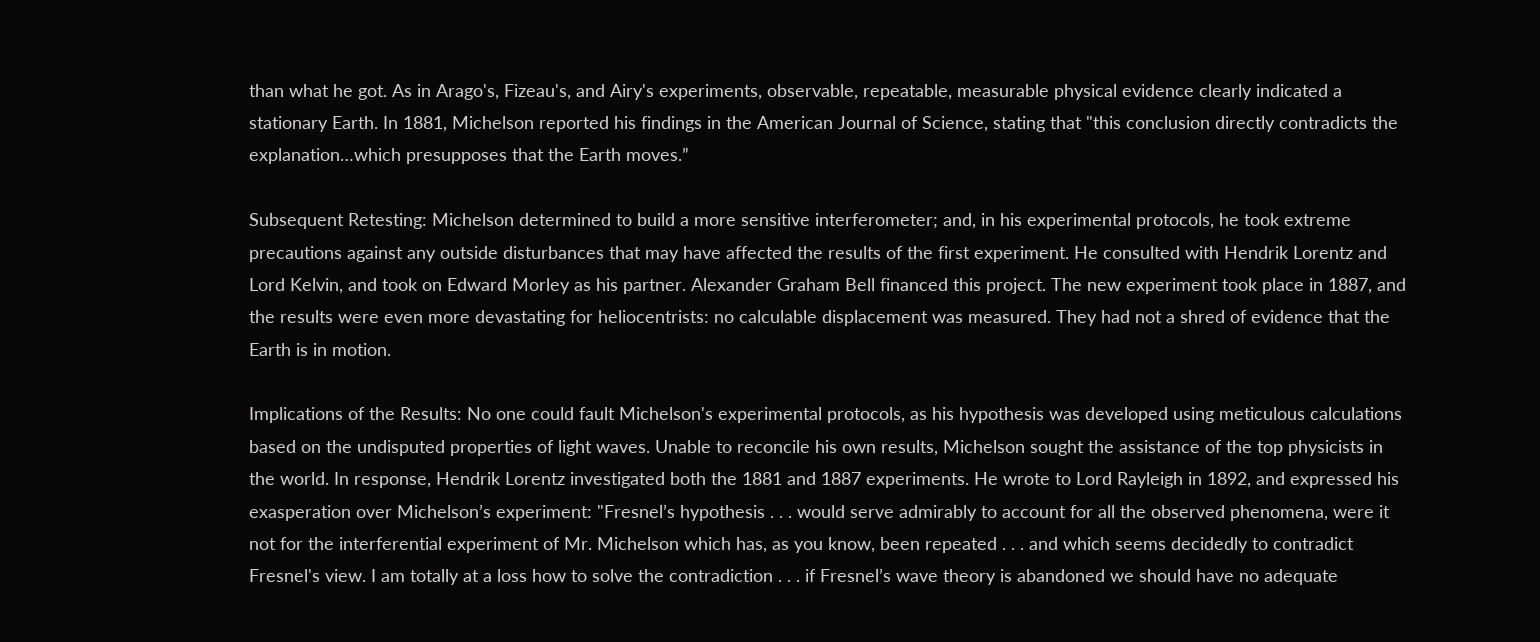than what he got. As in Arago's, Fizeau's, and Airy's experiments, observable, repeatable, measurable physical evidence clearly indicated a stationary Earth. In 1881, Michelson reported his findings in the American Journal of Science, stating that "this conclusion directly contradicts the explanation…which presupposes that the Earth moves.”

Subsequent Retesting: Michelson determined to build a more sensitive interferometer; and, in his experimental protocols, he took extreme precautions against any outside disturbances that may have affected the results of the first experiment. He consulted with Hendrik Lorentz and Lord Kelvin, and took on Edward Morley as his partner. Alexander Graham Bell financed this project. The new experiment took place in 1887, and the results were even more devastating for heliocentrists: no calculable displacement was measured. They had not a shred of evidence that the Earth is in motion.

Implications of the Results: No one could fault Michelson's experimental protocols, as his hypothesis was developed using meticulous calculations based on the undisputed properties of light waves. Unable to reconcile his own results, Michelson sought the assistance of the top physicists in the world. In response, Hendrik Lorentz investigated both the 1881 and 1887 experiments. He wrote to Lord Rayleigh in 1892, and expressed his exasperation over Michelson’s experiment: "Fresnel’s hypothesis . . . would serve admirably to account for all the observed phenomena, were it not for the interferential experiment of Mr. Michelson which has, as you know, been repeated . . . and which seems decidedly to contradict Fresnel's view. I am totally at a loss how to solve the contradiction . . . if Fresnel’s wave theory is abandoned we should have no adequate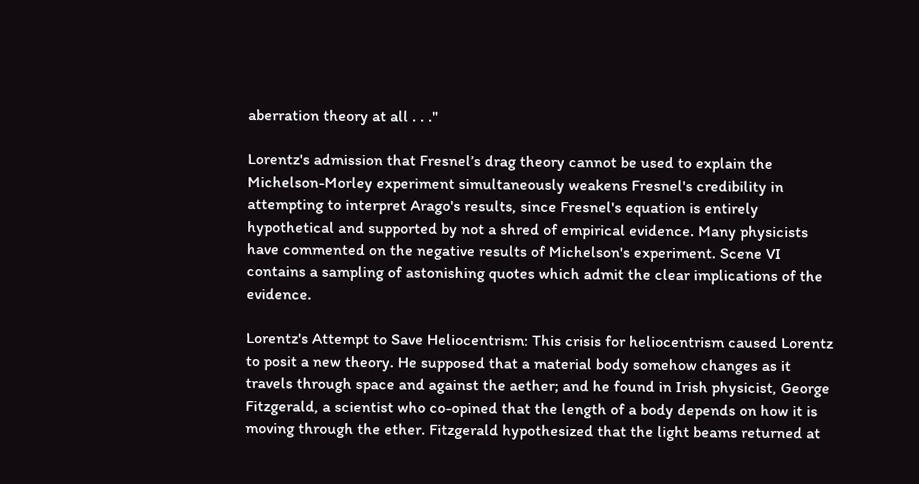aberration theory at all . . ."

Lorentz's admission that Fresnel’s drag theory cannot be used to explain the Michelson-Morley experiment simultaneously weakens Fresnel's credibility in attempting to interpret Arago's results, since Fresnel's equation is entirely hypothetical and supported by not a shred of empirical evidence. Many physicists have commented on the negative results of Michelson's experiment. Scene VI contains a sampling of astonishing quotes which admit the clear implications of the evidence.

Lorentz's Attempt to Save Heliocentrism: This crisis for heliocentrism caused Lorentz to posit a new theory. He supposed that a material body somehow changes as it travels through space and against the aether; and he found in Irish physicist, George Fitzgerald, a scientist who co-opined that the length of a body depends on how it is moving through the ether. Fitzgerald hypothesized that the light beams returned at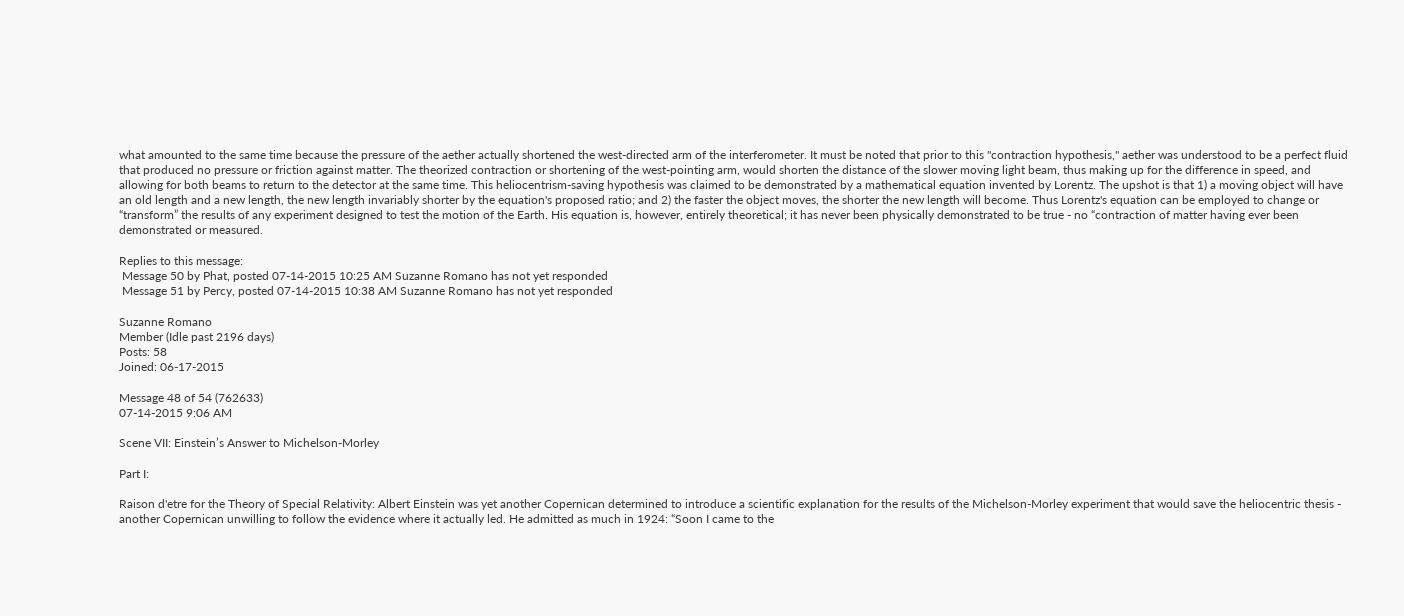what amounted to the same time because the pressure of the aether actually shortened the west-directed arm of the interferometer. It must be noted that prior to this "contraction hypothesis," aether was understood to be a perfect fluid that produced no pressure or friction against matter. The theorized contraction or shortening of the west-pointing arm, would shorten the distance of the slower moving light beam, thus making up for the difference in speed, and allowing for both beams to return to the detector at the same time. This heliocentrism-saving hypothesis was claimed to be demonstrated by a mathematical equation invented by Lorentz. The upshot is that 1) a moving object will have an old length and a new length, the new length invariably shorter by the equation's proposed ratio; and 2) the faster the object moves, the shorter the new length will become. Thus Lorentz's equation can be employed to change or “transform” the results of any experiment designed to test the motion of the Earth. His equation is, however, entirely theoretical; it has never been physically demonstrated to be true - no “contraction of matter having ever been demonstrated or measured.

Replies to this message:
 Message 50 by Phat, posted 07-14-2015 10:25 AM Suzanne Romano has not yet responded
 Message 51 by Percy, posted 07-14-2015 10:38 AM Suzanne Romano has not yet responded

Suzanne Romano
Member (Idle past 2196 days)
Posts: 58
Joined: 06-17-2015

Message 48 of 54 (762633)
07-14-2015 9:06 AM

Scene VII: Einstein’s Answer to Michelson-Morley

Part I:

Raison d'etre for the Theory of Special Relativity: Albert Einstein was yet another Copernican determined to introduce a scientific explanation for the results of the Michelson-Morley experiment that would save the heliocentric thesis - another Copernican unwilling to follow the evidence where it actually led. He admitted as much in 1924: “Soon I came to the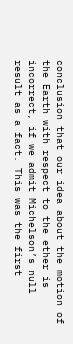conclusion that our idea about the motion of the Earth with respect to the ether is incorrect, if we admit Michelson’s null result as a fact. This was the first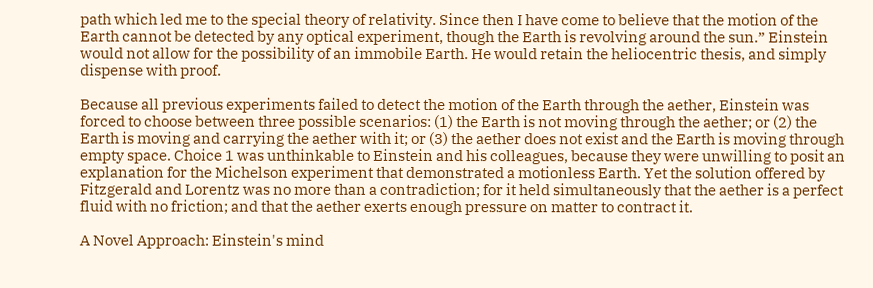path which led me to the special theory of relativity. Since then I have come to believe that the motion of the Earth cannot be detected by any optical experiment, though the Earth is revolving around the sun.” Einstein would not allow for the possibility of an immobile Earth. He would retain the heliocentric thesis, and simply dispense with proof.

Because all previous experiments failed to detect the motion of the Earth through the aether, Einstein was forced to choose between three possible scenarios: (1) the Earth is not moving through the aether; or (2) the Earth is moving and carrying the aether with it; or (3) the aether does not exist and the Earth is moving through empty space. Choice 1 was unthinkable to Einstein and his colleagues, because they were unwilling to posit an explanation for the Michelson experiment that demonstrated a motionless Earth. Yet the solution offered by Fitzgerald and Lorentz was no more than a contradiction; for it held simultaneously that the aether is a perfect fluid with no friction; and that the aether exerts enough pressure on matter to contract it.

A Novel Approach: Einstein's mind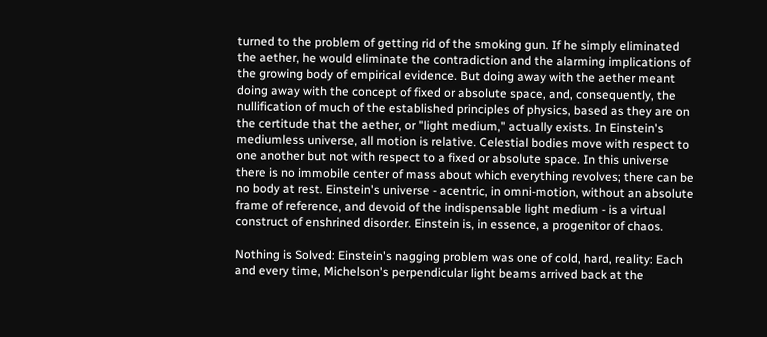turned to the problem of getting rid of the smoking gun. If he simply eliminated the aether, he would eliminate the contradiction and the alarming implications of the growing body of empirical evidence. But doing away with the aether meant doing away with the concept of fixed or absolute space, and, consequently, the nullification of much of the established principles of physics, based as they are on the certitude that the aether, or "light medium," actually exists. In Einstein's mediumless universe, all motion is relative. Celestial bodies move with respect to one another but not with respect to a fixed or absolute space. In this universe there is no immobile center of mass about which everything revolves; there can be no body at rest. Einstein's universe - acentric, in omni-motion, without an absolute frame of reference, and devoid of the indispensable light medium - is a virtual construct of enshrined disorder. Einstein is, in essence, a progenitor of chaos.

Nothing is Solved: Einstein's nagging problem was one of cold, hard, reality: Each and every time, Michelson's perpendicular light beams arrived back at the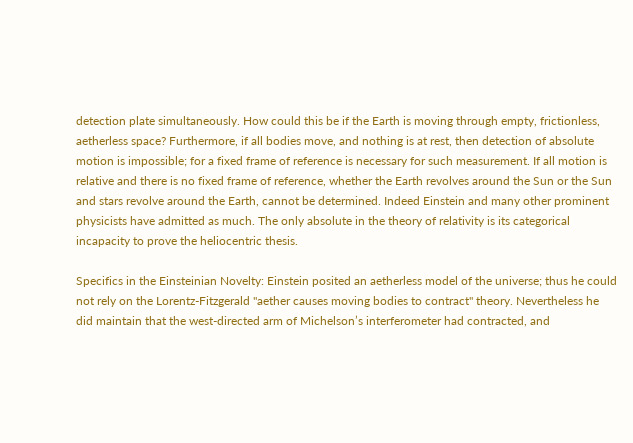detection plate simultaneously. How could this be if the Earth is moving through empty, frictionless, aetherless space? Furthermore, if all bodies move, and nothing is at rest, then detection of absolute motion is impossible; for a fixed frame of reference is necessary for such measurement. If all motion is relative and there is no fixed frame of reference, whether the Earth revolves around the Sun or the Sun and stars revolve around the Earth, cannot be determined. Indeed Einstein and many other prominent physicists have admitted as much. The only absolute in the theory of relativity is its categorical incapacity to prove the heliocentric thesis.

Specifics in the Einsteinian Novelty: Einstein posited an aetherless model of the universe; thus he could not rely on the Lorentz-Fitzgerald "aether causes moving bodies to contract" theory. Nevertheless he did maintain that the west-directed arm of Michelson’s interferometer had contracted, and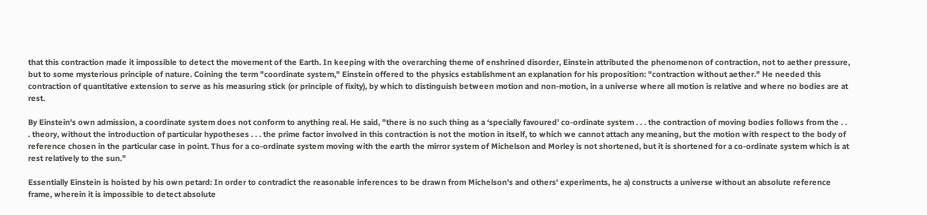that this contraction made it impossible to detect the movement of the Earth. In keeping with the overarching theme of enshrined disorder, Einstein attributed the phenomenon of contraction, not to aether pressure, but to some mysterious principle of nature. Coining the term "coordinate system," Einstein offered to the physics establishment an explanation for his proposition: "contraction without aether." He needed this contraction of quantitative extension to serve as his measuring stick (or principle of fixity), by which to distinguish between motion and non-motion, in a universe where all motion is relative and where no bodies are at rest.

By Einstein's own admission, a coordinate system does not conform to anything real. He said, "there is no such thing as a ‘specially favoured’ co-ordinate system . . . the contraction of moving bodies follows from the . . . theory, without the introduction of particular hypotheses . . . the prime factor involved in this contraction is not the motion in itself, to which we cannot attach any meaning, but the motion with respect to the body of reference chosen in the particular case in point. Thus for a co-ordinate system moving with the earth the mirror system of Michelson and Morley is not shortened, but it is shortened for a co-ordinate system which is at rest relatively to the sun."

Essentially Einstein is hoisted by his own petard: In order to contradict the reasonable inferences to be drawn from Michelson's and others' experiments, he a) constructs a universe without an absolute reference frame, wherein it is impossible to detect absolute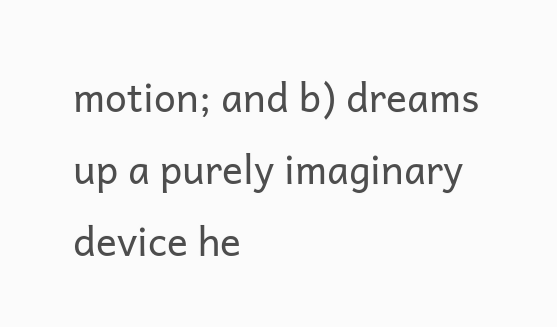motion; and b) dreams up a purely imaginary device he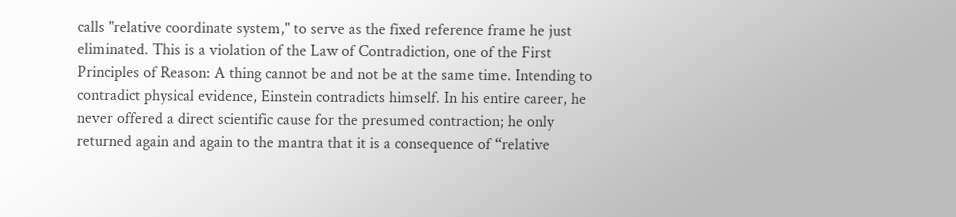calls "relative coordinate system," to serve as the fixed reference frame he just eliminated. This is a violation of the Law of Contradiction, one of the First Principles of Reason: A thing cannot be and not be at the same time. Intending to contradict physical evidence, Einstein contradicts himself. In his entire career, he never offered a direct scientific cause for the presumed contraction; he only returned again and again to the mantra that it is a consequence of “relative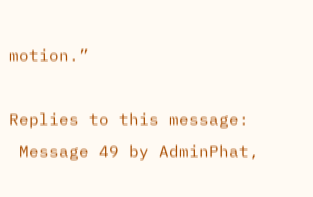motion.”

Replies to this message:
 Message 49 by AdminPhat,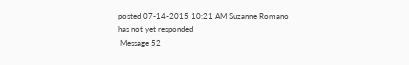posted 07-14-2015 10:21 AM Suzanne Romano has not yet responded
 Message 52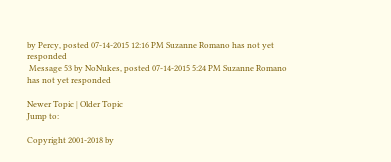by Percy, posted 07-14-2015 12:16 PM Suzanne Romano has not yet responded
 Message 53 by NoNukes, posted 07-14-2015 5:24 PM Suzanne Romano has not yet responded

Newer Topic | Older Topic
Jump to:

Copyright 2001-2018 by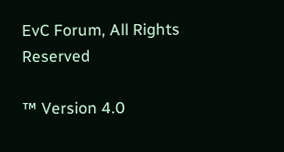EvC Forum, All Rights Reserved

™ Version 4.0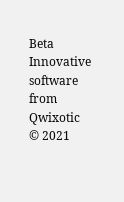Beta
Innovative software from Qwixotic © 2021